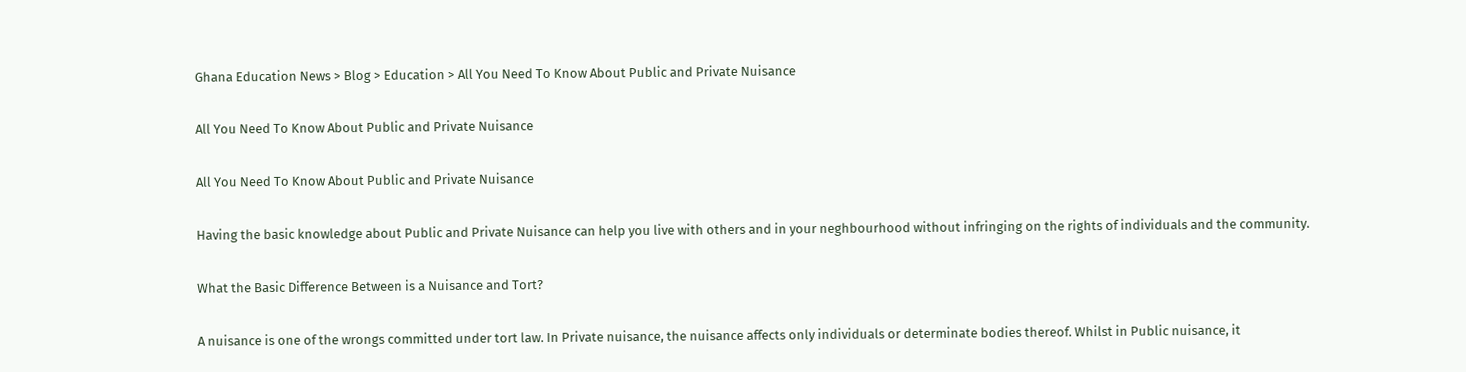Ghana Education News > Blog > Education > All You Need To Know About Public and Private Nuisance

All You Need To Know About Public and Private Nuisance

All You Need To Know About Public and Private Nuisance

Having the basic knowledge about Public and Private Nuisance can help you live with others and in your neghbourhood without infringing on the rights of individuals and the community.

What the Basic Difference Between is a Nuisance and Tort?

A nuisance is one of the wrongs committed under tort law. In Private nuisance, the nuisance affects only individuals or determinate bodies thereof. Whilst in Public nuisance, it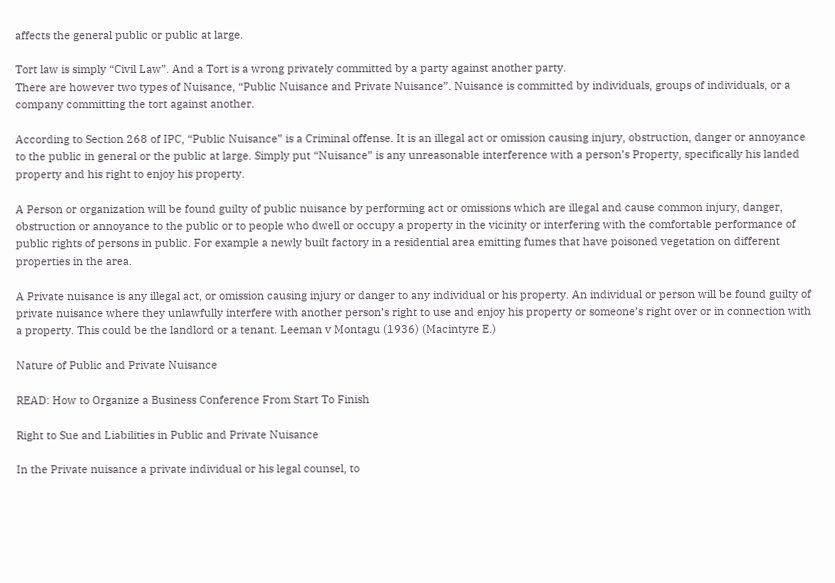affects the general public or public at large.

Tort law is simply “Civil Law”. And a Tort is a wrong privately committed by a party against another party.
There are however two types of Nuisance, “Public Nuisance and Private Nuisance”. Nuisance is committed by individuals, groups of individuals, or a company committing the tort against another.

According to Section 268 of IPC, “Public Nuisance” is a Criminal offense. It is an illegal act or omission causing injury, obstruction, danger or annoyance to the public in general or the public at large. Simply put “Nuisance” is any unreasonable interference with a person’s Property, specifically his landed property and his right to enjoy his property.

A Person or organization will be found guilty of public nuisance by performing act or omissions which are illegal and cause common injury, danger, obstruction or annoyance to the public or to people who dwell or occupy a property in the vicinity or interfering with the comfortable performance of public rights of persons in public. For example a newly built factory in a residential area emitting fumes that have poisoned vegetation on different properties in the area.

A Private nuisance is any illegal act, or omission causing injury or danger to any individual or his property. An individual or person will be found guilty of private nuisance where they unlawfully interfere with another person’s right to use and enjoy his property or someone’s right over or in connection with a property. This could be the landlord or a tenant. Leeman v Montagu (1936) (Macintyre E.)

Nature of Public and Private Nuisance

READ: How to Organize a Business Conference From Start To Finish

Right to Sue and Liabilities in Public and Private Nuisance

In the Private nuisance a private individual or his legal counsel, to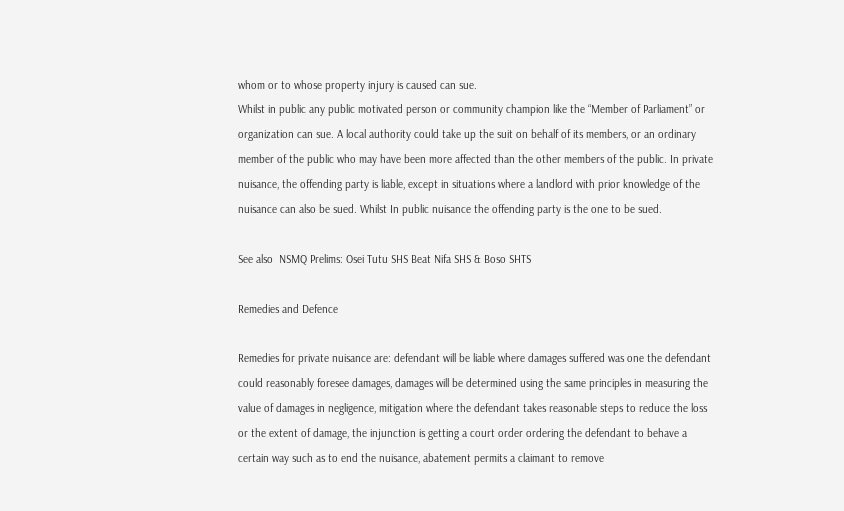whom or to whose property injury is caused can sue.
Whilst in public any public motivated person or community champion like the “Member of Parliament” or organization can sue. A local authority could take up the suit on behalf of its members, or an ordinary member of the public who may have been more affected than the other members of the public. In private nuisance, the offending party is liable, except in situations where a landlord with prior knowledge of the nuisance can also be sued. Whilst In public nuisance the offending party is the one to be sued.

See also  NSMQ Prelims: Osei Tutu SHS Beat Nifa SHS & Boso SHTS

Remedies and Defence

Remedies for private nuisance are: defendant will be liable where damages suffered was one the defendant could reasonably foresee damages, damages will be determined using the same principles in measuring the value of damages in negligence, mitigation where the defendant takes reasonable steps to reduce the loss or the extent of damage, the injunction is getting a court order ordering the defendant to behave a certain way such as to end the nuisance, abatement permits a claimant to remove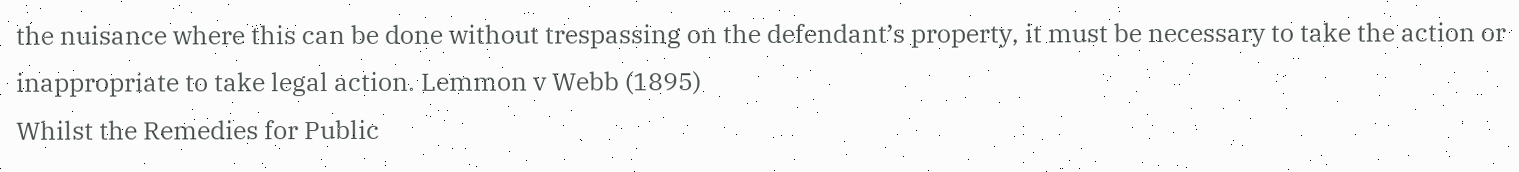the nuisance where this can be done without trespassing on the defendant’s property, it must be necessary to take the action or inappropriate to take legal action. Lemmon v Webb (1895)
Whilst the Remedies for Public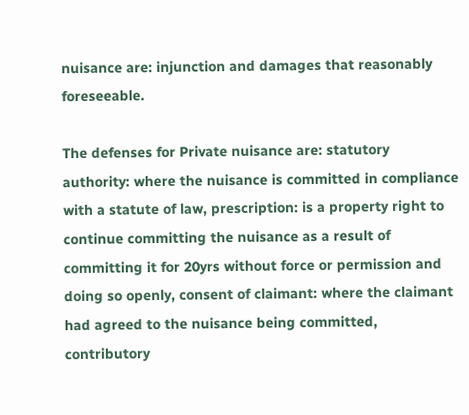nuisance are: injunction and damages that reasonably foreseeable.

The defenses for Private nuisance are: statutory authority: where the nuisance is committed in compliance with a statute of law, prescription: is a property right to continue committing the nuisance as a result of committing it for 20yrs without force or permission and doing so openly, consent of claimant: where the claimant had agreed to the nuisance being committed, contributory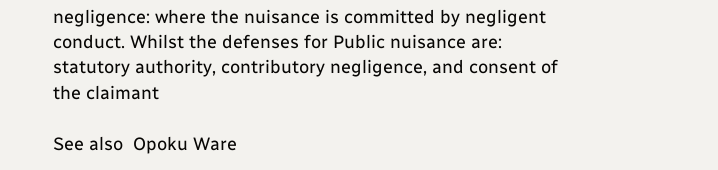negligence: where the nuisance is committed by negligent conduct. Whilst the defenses for Public nuisance are: statutory authority, contributory negligence, and consent of the claimant

See also  Opoku Ware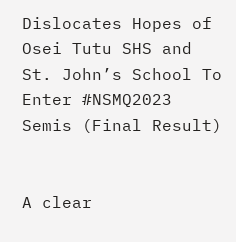Dislocates Hopes of Osei Tutu SHS and St. John’s School To Enter #NSMQ2023 Semis (Final Result)


A clear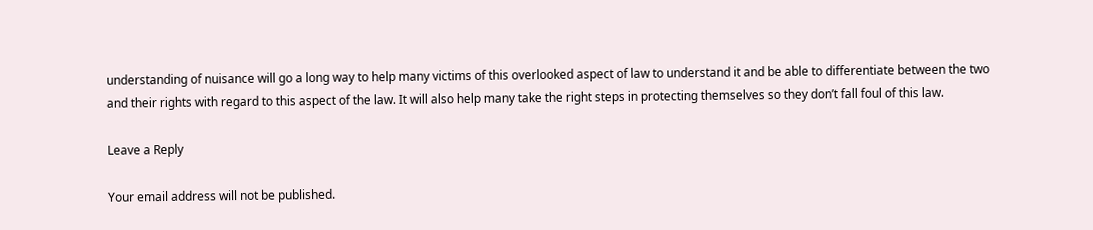understanding of nuisance will go a long way to help many victims of this overlooked aspect of law to understand it and be able to differentiate between the two and their rights with regard to this aspect of the law. It will also help many take the right steps in protecting themselves so they don’t fall foul of this law.

Leave a Reply

Your email address will not be published.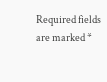Required fields are marked *